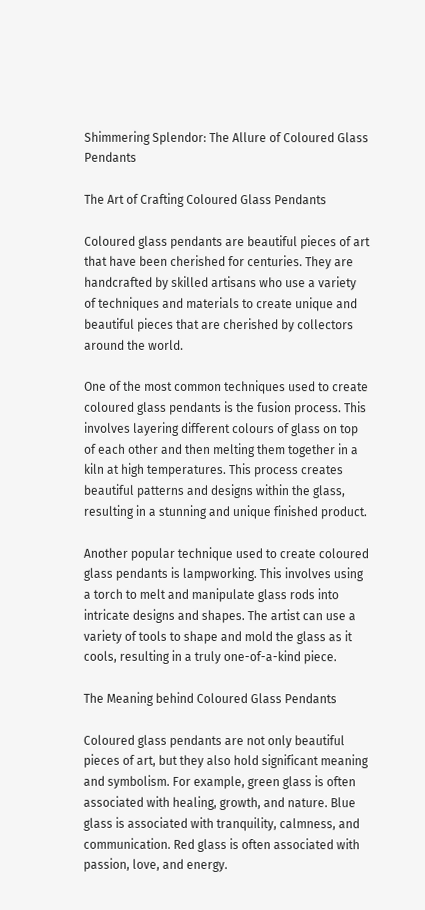Shimmering Splendor: The Allure of Coloured Glass Pendants

The Art of Crafting Coloured Glass Pendants

Coloured glass pendants are beautiful pieces of art that have been cherished for centuries. They are handcrafted by skilled artisans who use a variety of techniques and materials to create unique and beautiful pieces that are cherished by collectors around the world.

One of the most common techniques used to create coloured glass pendants is the fusion process. This involves layering different colours of glass on top of each other and then melting them together in a kiln at high temperatures. This process creates beautiful patterns and designs within the glass, resulting in a stunning and unique finished product.

Another popular technique used to create coloured glass pendants is lampworking. This involves using a torch to melt and manipulate glass rods into intricate designs and shapes. The artist can use a variety of tools to shape and mold the glass as it cools, resulting in a truly one-of-a-kind piece.

The Meaning behind Coloured Glass Pendants

Coloured glass pendants are not only beautiful pieces of art, but they also hold significant meaning and symbolism. For example, green glass is often associated with healing, growth, and nature. Blue glass is associated with tranquility, calmness, and communication. Red glass is often associated with passion, love, and energy.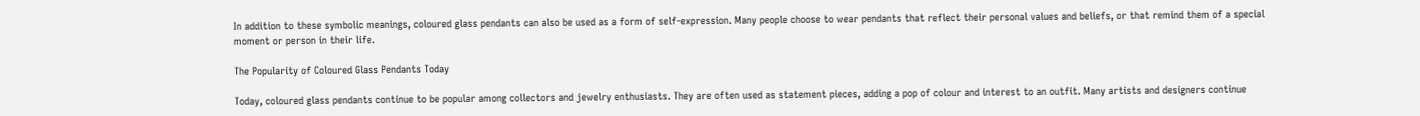In addition to these symbolic meanings, coloured glass pendants can also be used as a form of self-expression. Many people choose to wear pendants that reflect their personal values and beliefs, or that remind them of a special moment or person in their life.

The Popularity of Coloured Glass Pendants Today

Today, coloured glass pendants continue to be popular among collectors and jewelry enthusiasts. They are often used as statement pieces, adding a pop of colour and interest to an outfit. Many artists and designers continue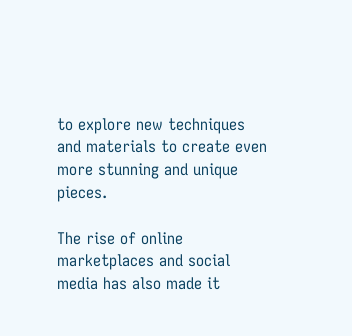to explore new techniques and materials to create even more stunning and unique pieces.

The rise of online marketplaces and social media has also made it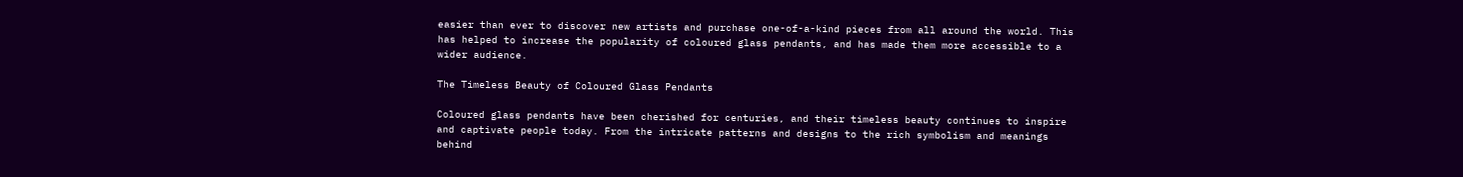easier than ever to discover new artists and purchase one-of-a-kind pieces from all around the world. This has helped to increase the popularity of coloured glass pendants, and has made them more accessible to a wider audience.

The Timeless Beauty of Coloured Glass Pendants

Coloured glass pendants have been cherished for centuries, and their timeless beauty continues to inspire and captivate people today. From the intricate patterns and designs to the rich symbolism and meanings behind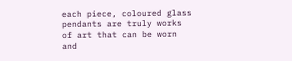each piece, coloured glass pendants are truly works of art that can be worn and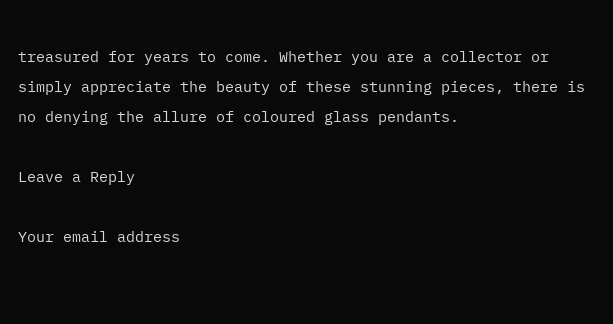treasured for years to come. Whether you are a collector or simply appreciate the beauty of these stunning pieces, there is no denying the allure of coloured glass pendants.

Leave a Reply

Your email address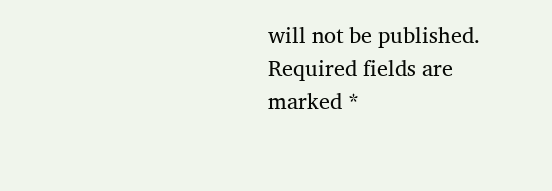will not be published. Required fields are marked *